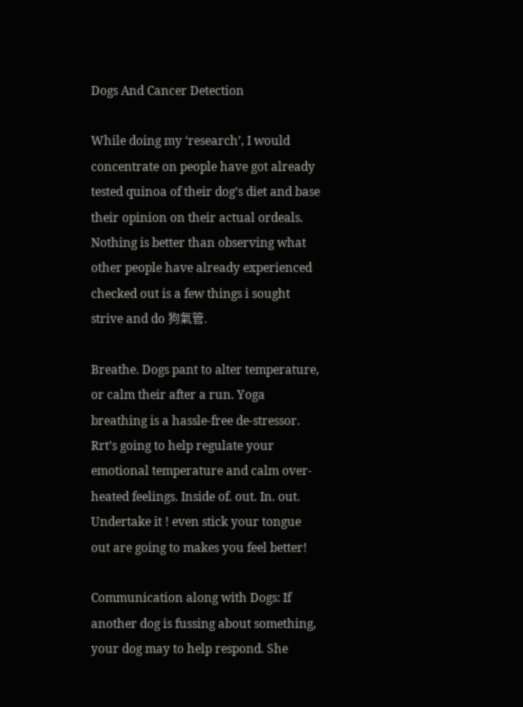Dogs And Cancer Detection

While doing my ‘research’, I would concentrate on people have got already tested quinoa of their dog’s diet and base their opinion on their actual ordeals. Nothing is better than observing what other people have already experienced checked out is a few things i sought strive and do 狗氣管.

Breathe. Dogs pant to alter temperature, or calm their after a run. Yoga breathing is a hassle-free de-stressor. Rrt’s going to help regulate your emotional temperature and calm over-heated feelings. Inside of. out. In. out. Undertake it ! even stick your tongue out are going to makes you feel better!

Communication along with Dogs: If another dog is fussing about something, your dog may to help respond. She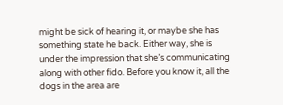might be sick of hearing it, or maybe she has something state he back. Either way, she is under the impression that she’s communicating along with other fido. Before you know it, all the dogs in the area are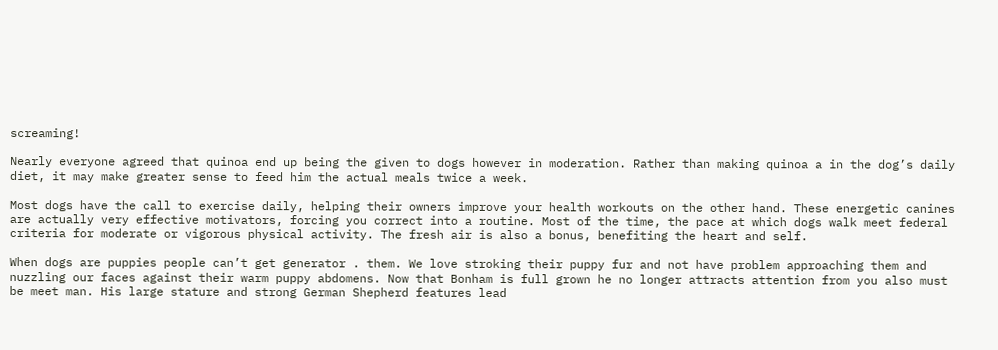screaming!

Nearly everyone agreed that quinoa end up being the given to dogs however in moderation. Rather than making quinoa a in the dog’s daily diet, it may make greater sense to feed him the actual meals twice a week.

Most dogs have the call to exercise daily, helping their owners improve your health workouts on the other hand. These energetic canines are actually very effective motivators, forcing you correct into a routine. Most of the time, the pace at which dogs walk meet federal criteria for moderate or vigorous physical activity. The fresh air is also a bonus, benefiting the heart and self.

When dogs are puppies people can’t get generator . them. We love stroking their puppy fur and not have problem approaching them and nuzzling our faces against their warm puppy abdomens. Now that Bonham is full grown he no longer attracts attention from you also must be meet man. His large stature and strong German Shepherd features lead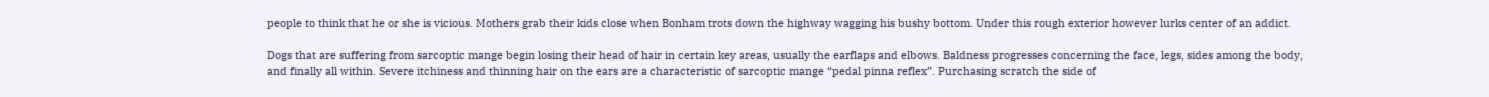people to think that he or she is vicious. Mothers grab their kids close when Bonham trots down the highway wagging his bushy bottom. Under this rough exterior however lurks center of an addict.

Dogs that are suffering from sarcoptic mange begin losing their head of hair in certain key areas, usually the earflaps and elbows. Baldness progresses concerning the face, legs, sides among the body, and finally all within. Severe itchiness and thinning hair on the ears are a characteristic of sarcoptic mange “pedal pinna reflex”. Purchasing scratch the side of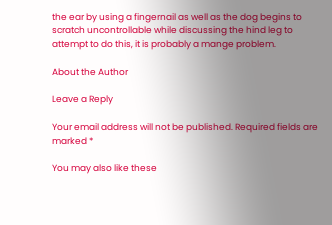the ear by using a fingernail as well as the dog begins to scratch uncontrollable while discussing the hind leg to attempt to do this, it is probably a mange problem.

About the Author

Leave a Reply

Your email address will not be published. Required fields are marked *

You may also like these